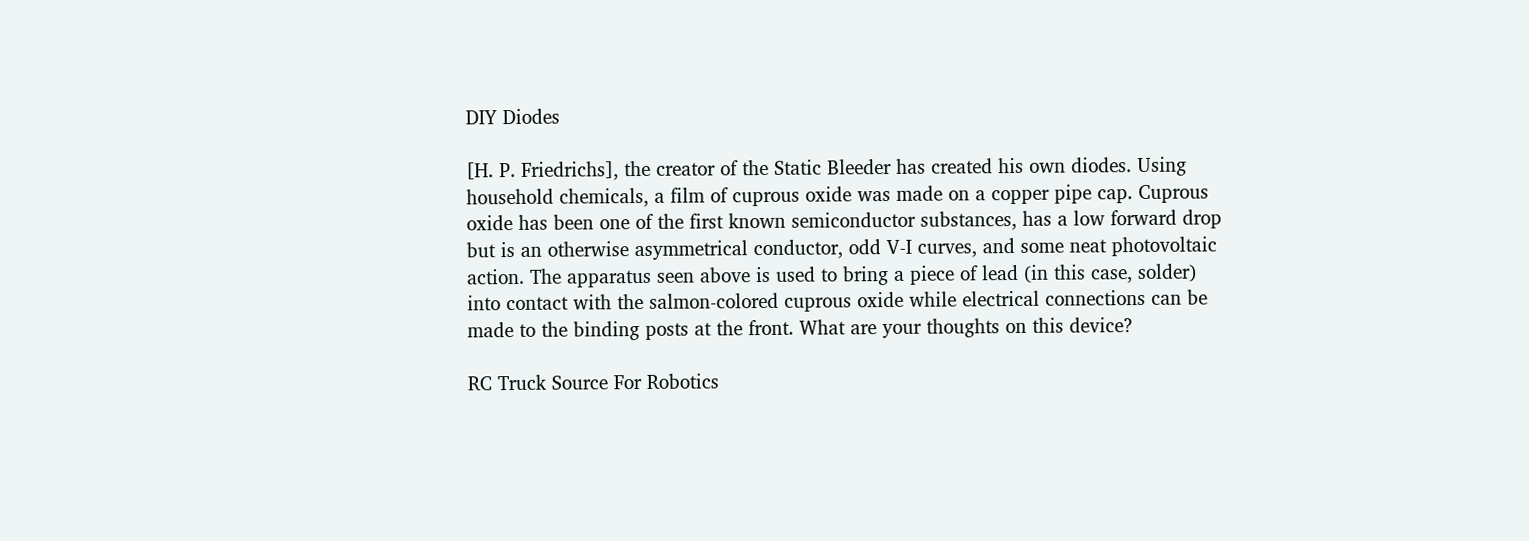DIY Diodes

[H. P. Friedrichs], the creator of the Static Bleeder has created his own diodes. Using household chemicals, a film of cuprous oxide was made on a copper pipe cap. Cuprous oxide has been one of the first known semiconductor substances, has a low forward drop but is an otherwise asymmetrical conductor, odd V-I curves, and some neat photovoltaic action. The apparatus seen above is used to bring a piece of lead (in this case, solder) into contact with the salmon-colored cuprous oxide while electrical connections can be made to the binding posts at the front. What are your thoughts on this device?

RC Truck Source For Robotics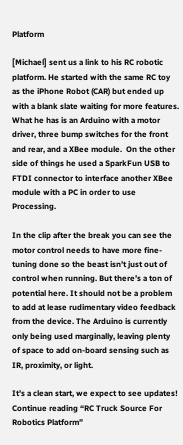Platform

[Michael] sent us a link to his RC robotic platform. He started with the same RC toy as the iPhone Robot (CAR) but ended up with a blank slate waiting for more features. What he has is an Arduino with a motor driver, three bump switches for the front and rear, and a XBee module.  On the other side of things he used a SparkFun USB to FTDI connector to interface another XBee module with a PC in order to use Processing.

In the clip after the break you can see the motor control needs to have more fine-tuning done so the beast isn’t just out of control when running. But there’s a ton of potential here. It should not be a problem to add at lease rudimentary video feedback from the device. The Arduino is currently only being used marginally, leaving plenty of space to add on-board sensing such as IR, proximity, or light.

It’s a clean start, we expect to see updates! Continue reading “RC Truck Source For Robotics Platform”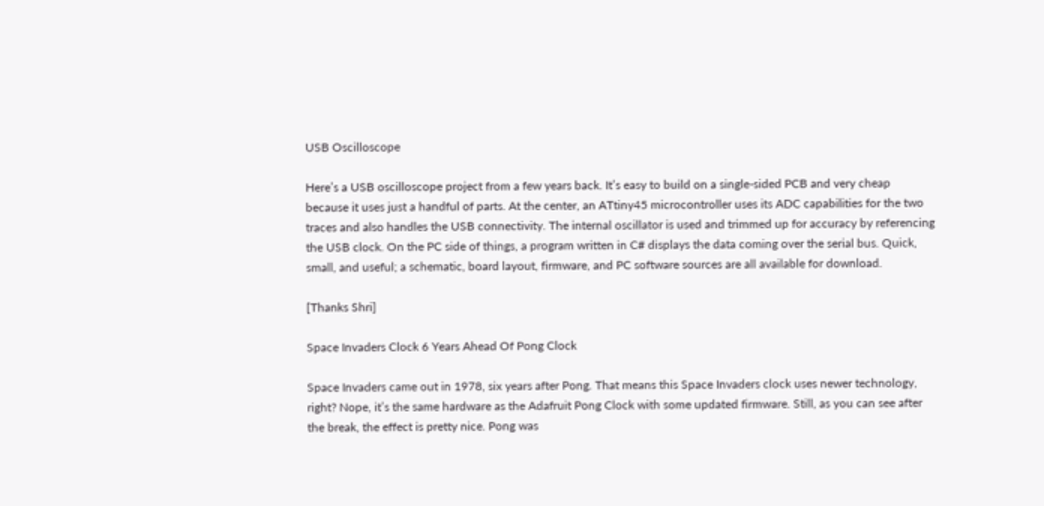USB Oscilloscope

Here’s a USB oscilloscope project from a few years back. It’s easy to build on a single-sided PCB and very cheap because it uses just a handful of parts. At the center, an ATtiny45 microcontroller uses its ADC capabilities for the two traces and also handles the USB connectivity. The internal oscillator is used and trimmed up for accuracy by referencing the USB clock. On the PC side of things, a program written in C# displays the data coming over the serial bus. Quick, small, and useful; a schematic, board layout, firmware, and PC software sources are all available for download.

[Thanks Shri]

Space Invaders Clock 6 Years Ahead Of Pong Clock

Space Invaders came out in 1978, six years after Pong. That means this Space Invaders clock uses newer technology, right? Nope, it’s the same hardware as the Adafruit Pong Clock with some updated firmware. Still, as you can see after the break, the effect is pretty nice. Pong was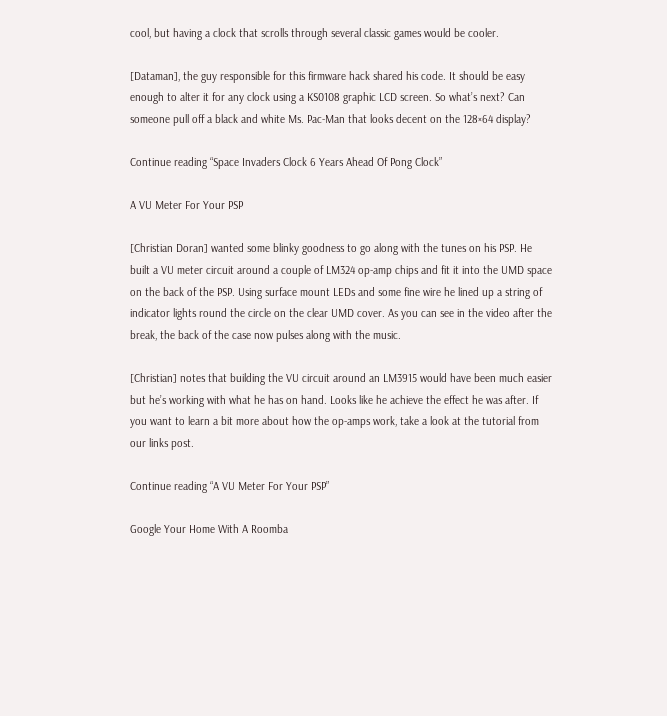cool, but having a clock that scrolls through several classic games would be cooler.

[Dataman], the guy responsible for this firmware hack shared his code. It should be easy enough to alter it for any clock using a KS0108 graphic LCD screen. So what’s next? Can someone pull off a black and white Ms. Pac-Man that looks decent on the 128×64 display?

Continue reading “Space Invaders Clock 6 Years Ahead Of Pong Clock”

A VU Meter For Your PSP

[Christian Doran] wanted some blinky goodness to go along with the tunes on his PSP. He built a VU meter circuit around a couple of LM324 op-amp chips and fit it into the UMD space on the back of the PSP. Using surface mount LEDs and some fine wire he lined up a string of indicator lights round the circle on the clear UMD cover. As you can see in the video after the break, the back of the case now pulses along with the music.

[Christian] notes that building the VU circuit around an LM3915 would have been much easier but he’s working with what he has on hand. Looks like he achieve the effect he was after. If you want to learn a bit more about how the op-amps work, take a look at the tutorial from our links post.

Continue reading “A VU Meter For Your PSP”

Google Your Home With A Roomba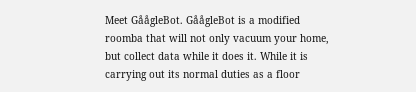Meet GåågleBot. GåågleBot is a modified roomba that will not only vacuum your home, but collect data while it does it. While it is carrying out its normal duties as a floor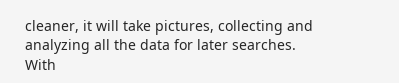cleaner, it will take pictures, collecting and analyzing all the data for later searches.  With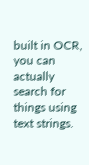built in OCR, you can actually search for things using text strings.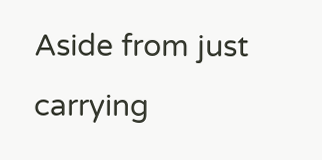Aside from just carrying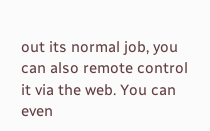out its normal job, you can also remote control it via the web. You can even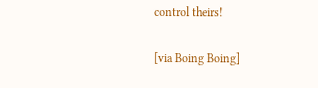control theirs!

[via Boing Boing]